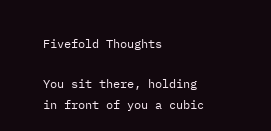Fivefold Thoughts

You sit there, holding in front of you a cubic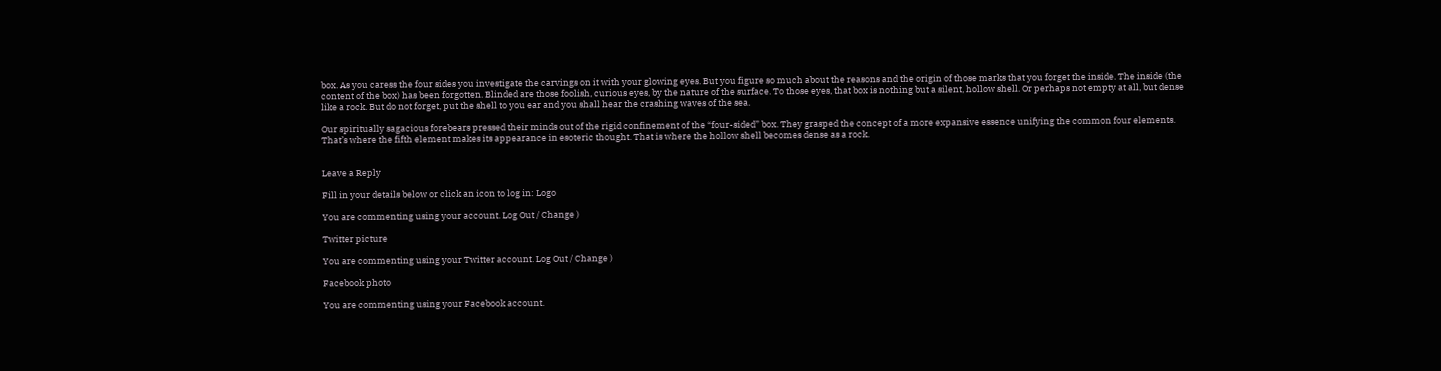box. As you caress the four sides you investigate the carvings on it with your glowing eyes. But you figure so much about the reasons and the origin of those marks that you forget the inside. The inside (the content of the box) has been forgotten. Blinded are those foolish, curious eyes, by the nature of the surface. To those eyes, that box is nothing but a silent, hollow shell. Or perhaps not empty at all, but dense like a rock. But do not forget, put the shell to you ear and you shall hear the crashing waves of the sea.

Our spiritually sagacious forebears pressed their minds out of the rigid confinement of the “four-sided” box. They grasped the concept of a more expansive essence unifying the common four elements. That’s where the fifth element makes its appearance in esoteric thought. That is where the hollow shell becomes dense as a rock.


Leave a Reply

Fill in your details below or click an icon to log in: Logo

You are commenting using your account. Log Out / Change )

Twitter picture

You are commenting using your Twitter account. Log Out / Change )

Facebook photo

You are commenting using your Facebook account.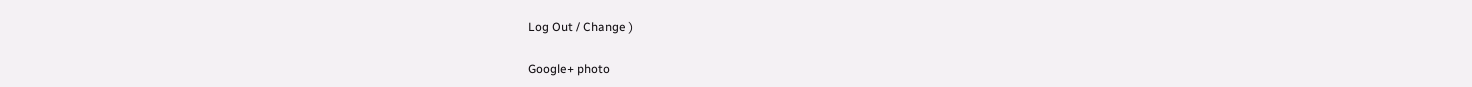Log Out / Change )

Google+ photo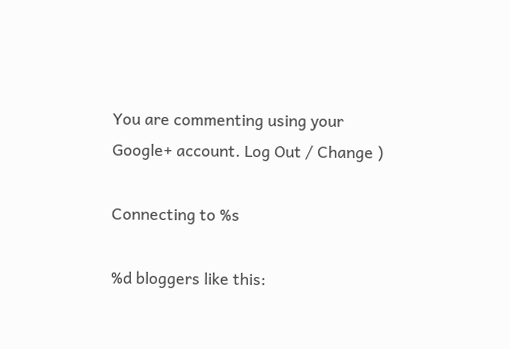You are commenting using your Google+ account. Log Out / Change )

Connecting to %s

%d bloggers like this: